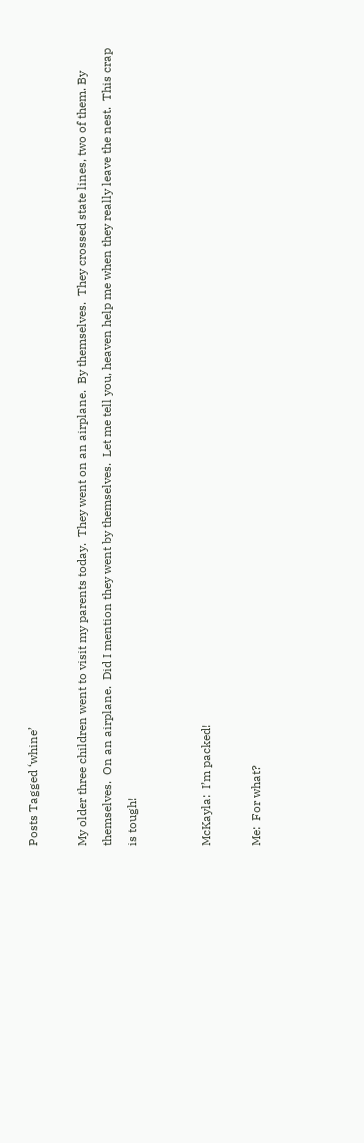Posts Tagged ‘whine’

My older three children went to visit my parents today.  They went on an airplane.  By themselves.  They crossed state lines, two of them. By themselves.  On an airplane.  Did I mention they went by themselves.  Let me tell you, heaven help me when they really leave the nest.  This crap is tough!


McKayla:  I’m packed!

Me:  For what?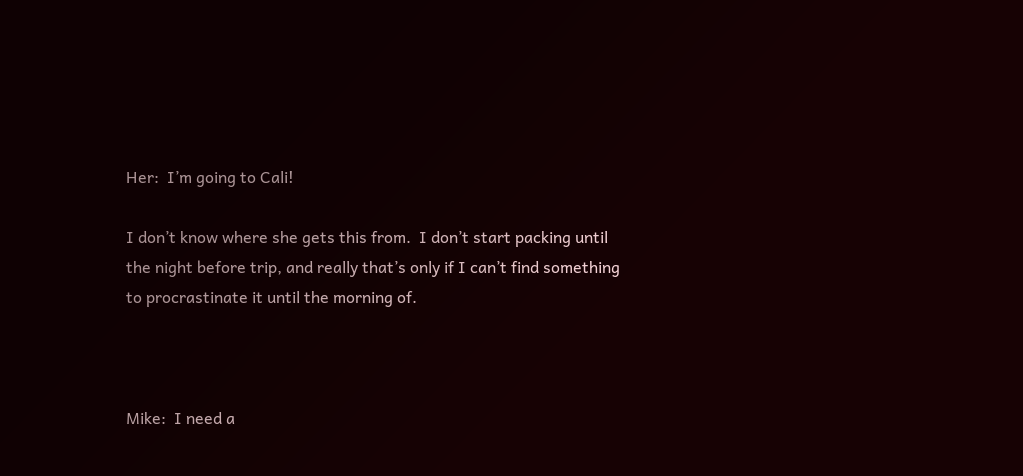Her:  I’m going to Cali!

I don’t know where she gets this from.  I don’t start packing until the night before trip, and really that’s only if I can’t find something to procrastinate it until the morning of.



Mike:  I need a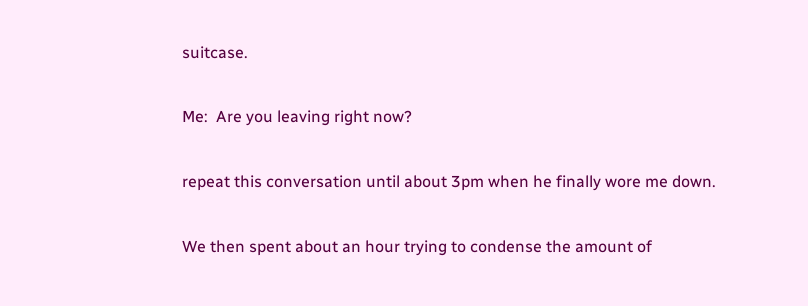suitcase.

Me:  Are you leaving right now?

repeat this conversation until about 3pm when he finally wore me down.

We then spent about an hour trying to condense the amount of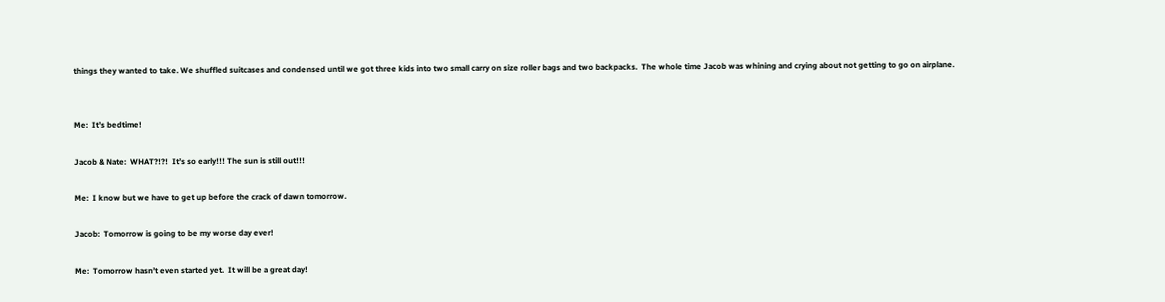things they wanted to take. We shuffled suitcases and condensed until we got three kids into two small carry on size roller bags and two backpacks.  The whole time Jacob was whining and crying about not getting to go on airplane.


Me:  It’s bedtime!

Jacob & Nate:  WHAT?!?!  It’s so early!!! The sun is still out!!!

Me:  I know but we have to get up before the crack of dawn tomorrow.

Jacob:  Tomorrow is going to be my worse day ever!

Me:  Tomorrow hasn’t even started yet.  It will be a great day!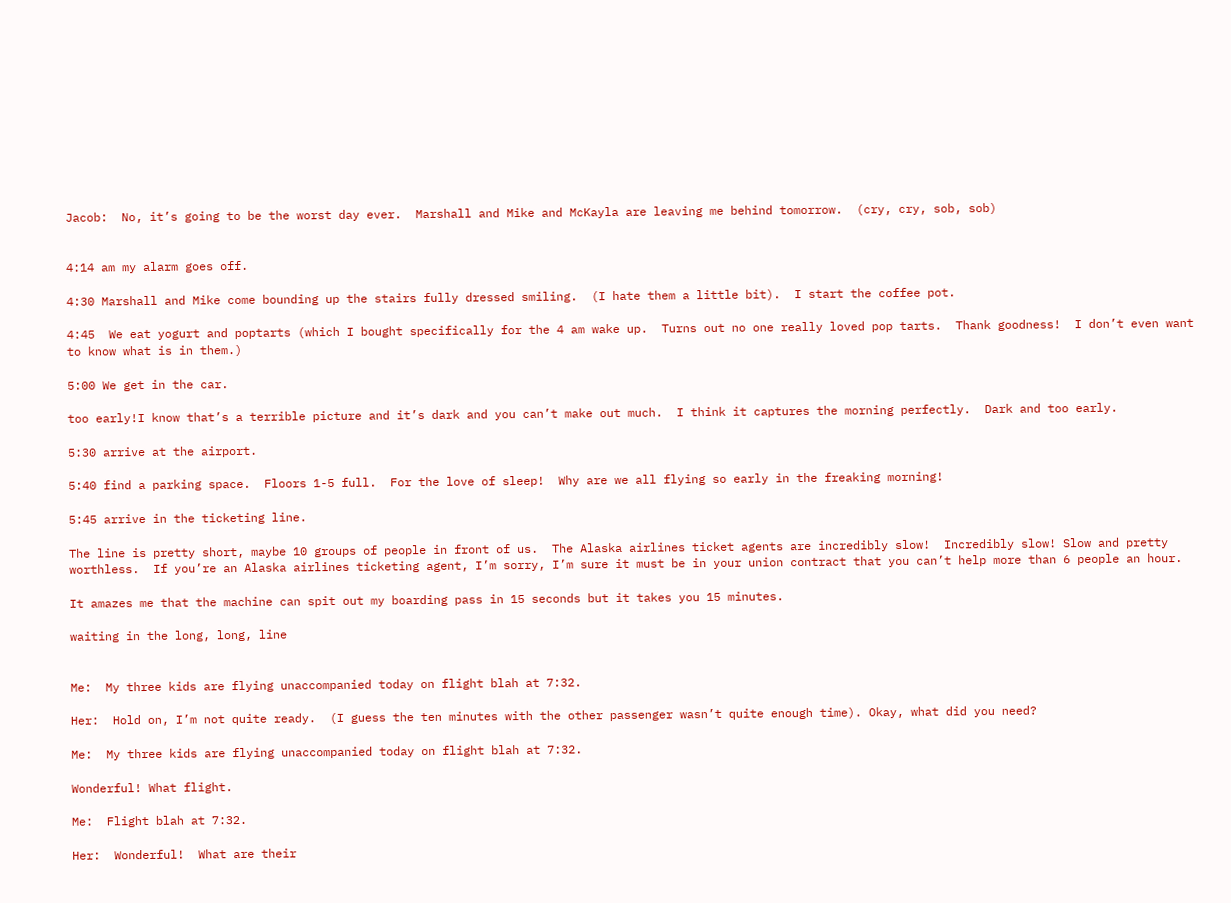Jacob:  No, it’s going to be the worst day ever.  Marshall and Mike and McKayla are leaving me behind tomorrow.  (cry, cry, sob, sob)


4:14 am my alarm goes off.

4:30 Marshall and Mike come bounding up the stairs fully dressed smiling.  (I hate them a little bit).  I start the coffee pot.

4:45  We eat yogurt and poptarts (which I bought specifically for the 4 am wake up.  Turns out no one really loved pop tarts.  Thank goodness!  I don’t even want to know what is in them.)

5:00 We get in the car.

too early!I know that’s a terrible picture and it’s dark and you can’t make out much.  I think it captures the morning perfectly.  Dark and too early.

5:30 arrive at the airport.

5:40 find a parking space.  Floors 1-5 full.  For the love of sleep!  Why are we all flying so early in the freaking morning!

5:45 arrive in the ticketing line.

The line is pretty short, maybe 10 groups of people in front of us.  The Alaska airlines ticket agents are incredibly slow!  Incredibly slow! Slow and pretty worthless.  If you’re an Alaska airlines ticketing agent, I’m sorry, I’m sure it must be in your union contract that you can’t help more than 6 people an hour.

It amazes me that the machine can spit out my boarding pass in 15 seconds but it takes you 15 minutes.

waiting in the long, long, line


Me:  My three kids are flying unaccompanied today on flight blah at 7:32.

Her:  Hold on, I’m not quite ready.  (I guess the ten minutes with the other passenger wasn’t quite enough time). Okay, what did you need?

Me:  My three kids are flying unaccompanied today on flight blah at 7:32.

Wonderful! What flight.

Me:  Flight blah at 7:32.

Her:  Wonderful!  What are their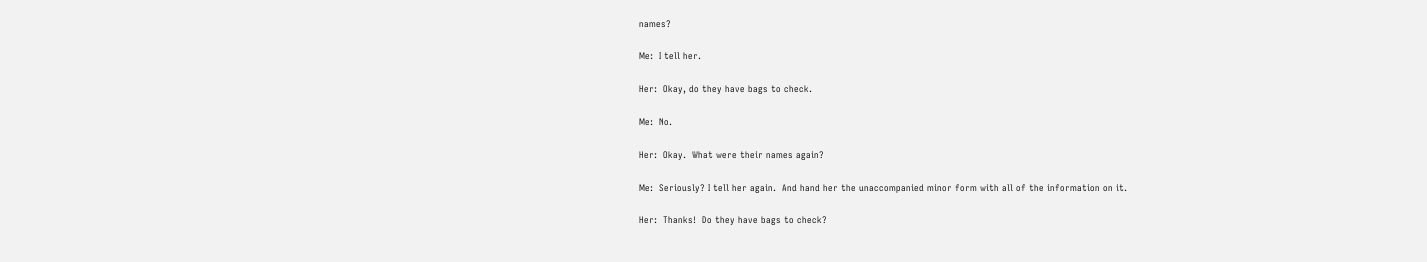names?

Me:  I tell her.

Her:  Okay, do they have bags to check.

Me:  No.

Her:  Okay.  What were their names again?

Me:  Seriously? I tell her again.  And hand her the unaccompanied minor form with all of the information on it.

Her:  Thanks!  Do they have bags to check?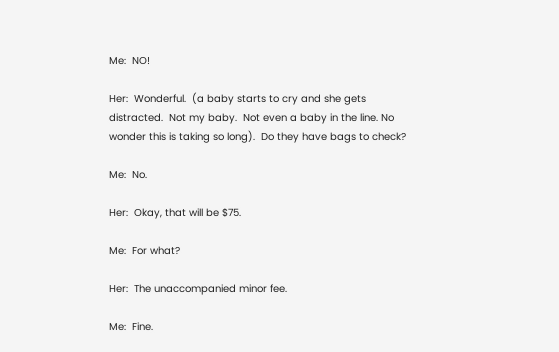Me:  NO!

Her:  Wonderful.  (a baby starts to cry and she gets distracted.  Not my baby.  Not even a baby in the line. No wonder this is taking so long).  Do they have bags to check?

Me:  No.

Her:  Okay, that will be $75.

Me:  For what?

Her:  The unaccompanied minor fee.

Me:  Fine.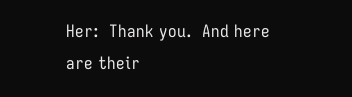Her:  Thank you.  And here are their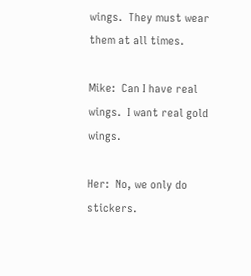wings.  They must wear them at all times.

Mike:  Can I have real wings.  I want real gold wings.

Her:  No, we only do stickers.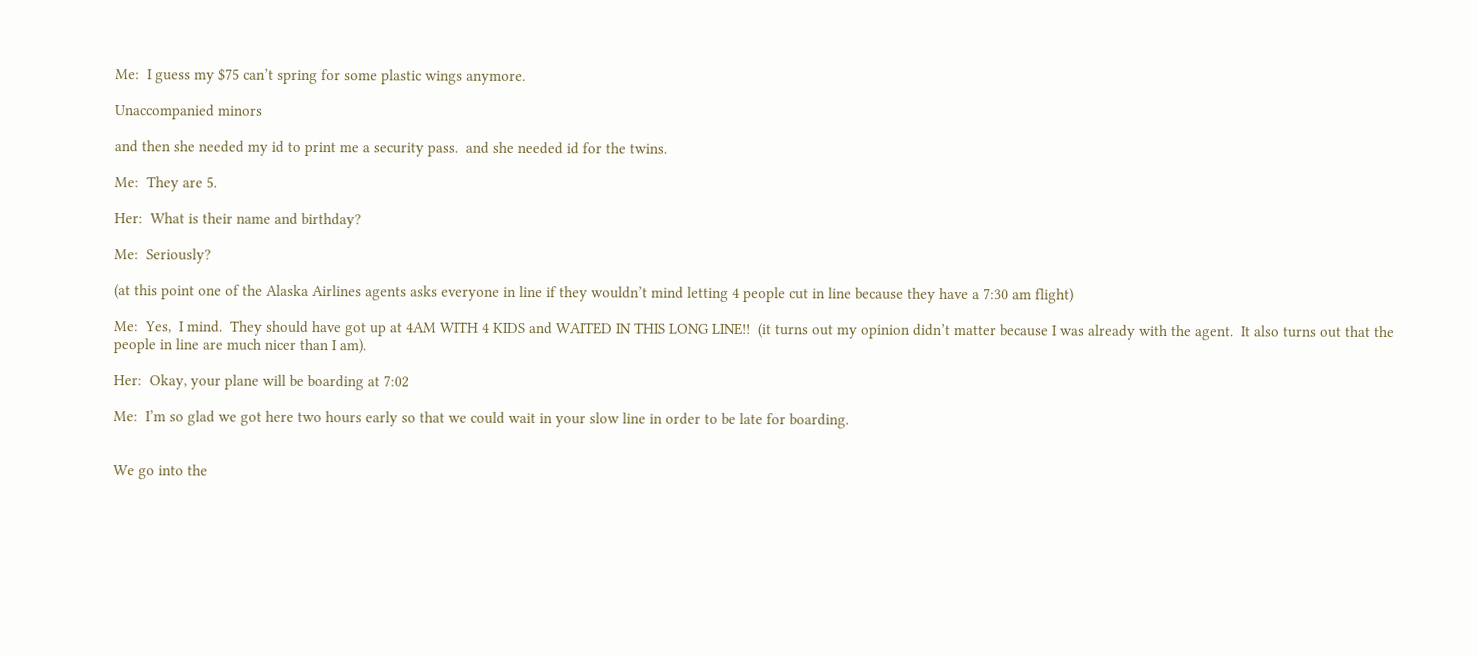Me:  I guess my $75 can’t spring for some plastic wings anymore.

Unaccompanied minors

and then she needed my id to print me a security pass.  and she needed id for the twins.

Me:  They are 5.

Her:  What is their name and birthday?

Me:  Seriously?

(at this point one of the Alaska Airlines agents asks everyone in line if they wouldn’t mind letting 4 people cut in line because they have a 7:30 am flight)

Me:  Yes,  I mind.  They should have got up at 4AM WITH 4 KIDS and WAITED IN THIS LONG LINE!!  (it turns out my opinion didn’t matter because I was already with the agent.  It also turns out that the people in line are much nicer than I am).

Her:  Okay, your plane will be boarding at 7:02

Me:  I’m so glad we got here two hours early so that we could wait in your slow line in order to be late for boarding.


We go into the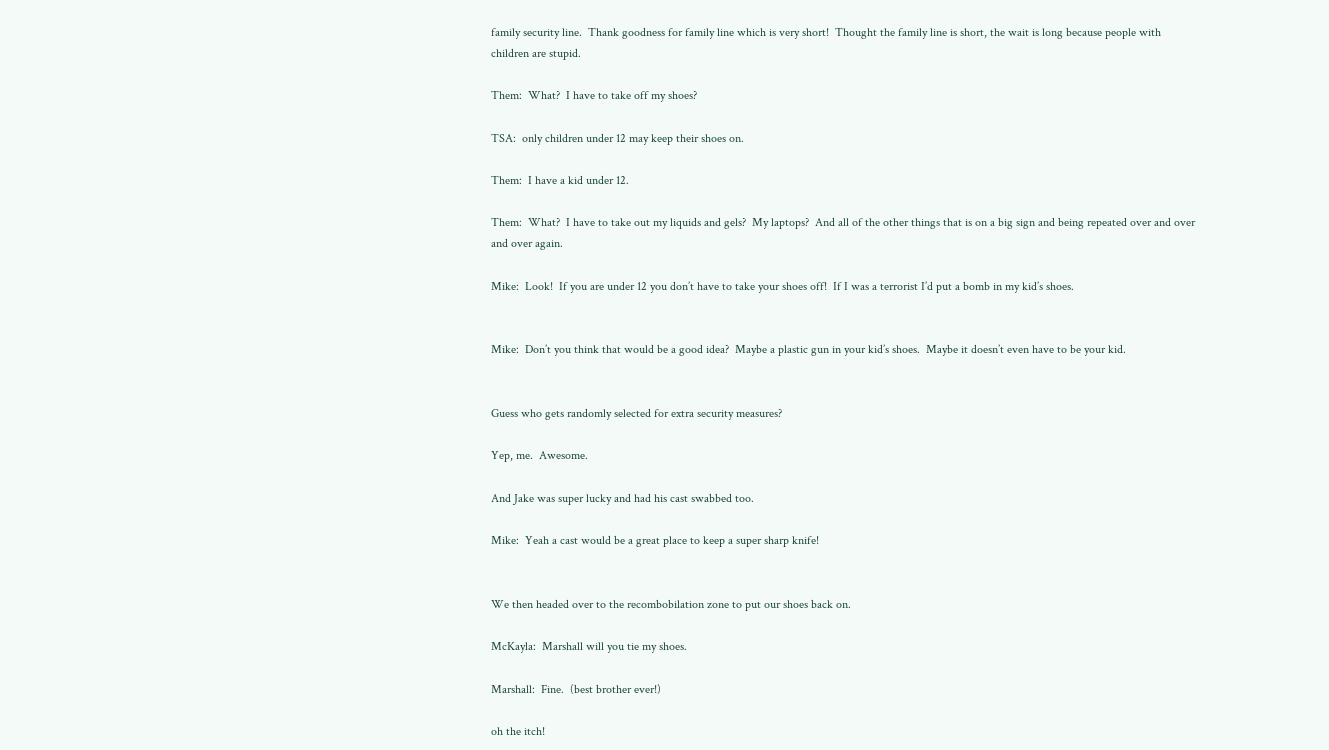family security line.  Thank goodness for family line which is very short!  Thought the family line is short, the wait is long because people with children are stupid.

Them:  What?  I have to take off my shoes?

TSA:  only children under 12 may keep their shoes on.

Them:  I have a kid under 12.

Them:  What?  I have to take out my liquids and gels?  My laptops?  And all of the other things that is on a big sign and being repeated over and over and over again.

Mike:  Look!  If you are under 12 you don’t have to take your shoes off!  If I was a terrorist I’d put a bomb in my kid’s shoes.


Mike:  Don’t you think that would be a good idea?  Maybe a plastic gun in your kid’s shoes.  Maybe it doesn’t even have to be your kid.


Guess who gets randomly selected for extra security measures?

Yep, me.  Awesome.

And Jake was super lucky and had his cast swabbed too.

Mike:  Yeah a cast would be a great place to keep a super sharp knife!


We then headed over to the recombobilation zone to put our shoes back on.

McKayla:  Marshall will you tie my shoes.

Marshall:  Fine.  (best brother ever!)

oh the itch!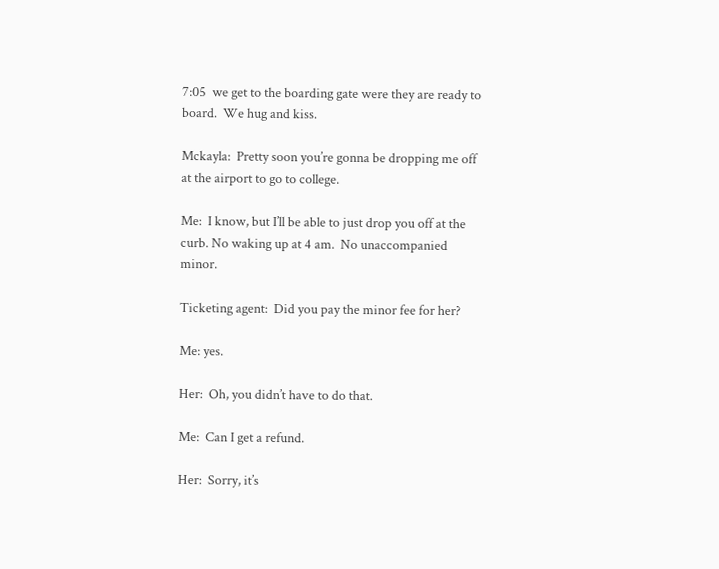7:05  we get to the boarding gate were they are ready to board.  We hug and kiss.

Mckayla:  Pretty soon you’re gonna be dropping me off at the airport to go to college.

Me:  I know, but I’ll be able to just drop you off at the curb. No waking up at 4 am.  No unaccompanied minor.

Ticketing agent:  Did you pay the minor fee for her?

Me: yes.

Her:  Oh, you didn’t have to do that.

Me:  Can I get a refund.

Her:  Sorry, it’s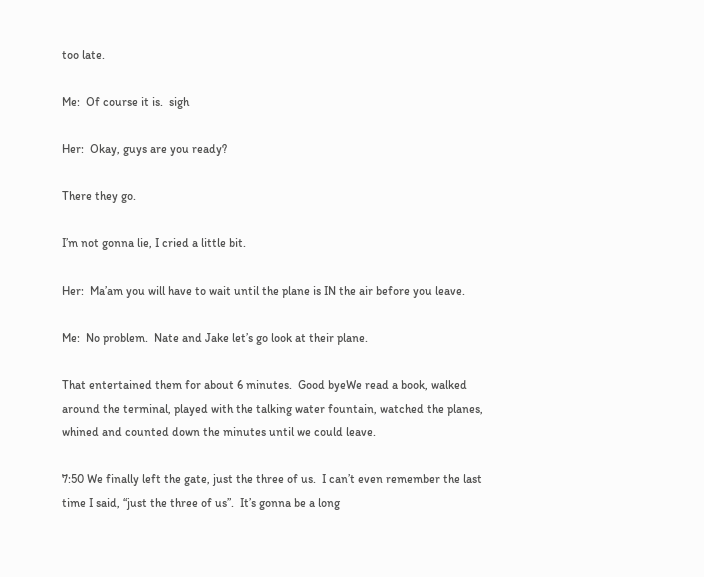too late.

Me:  Of course it is.  sigh

Her:  Okay, guys are you ready?

There they go.

I’m not gonna lie, I cried a little bit.

Her:  Ma’am you will have to wait until the plane is IN the air before you leave.

Me:  No problem.  Nate and Jake let’s go look at their plane.

That entertained them for about 6 minutes.  Good byeWe read a book, walked around the terminal, played with the talking water fountain, watched the planes, whined and counted down the minutes until we could leave.

7:50 We finally left the gate, just the three of us.  I can’t even remember the last time I said, “just the three of us”.  It’s gonna be a long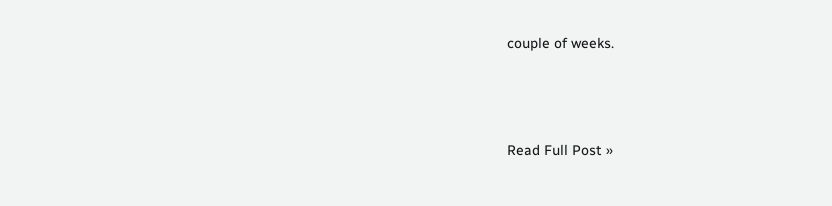couple of weeks.




Read Full Post »